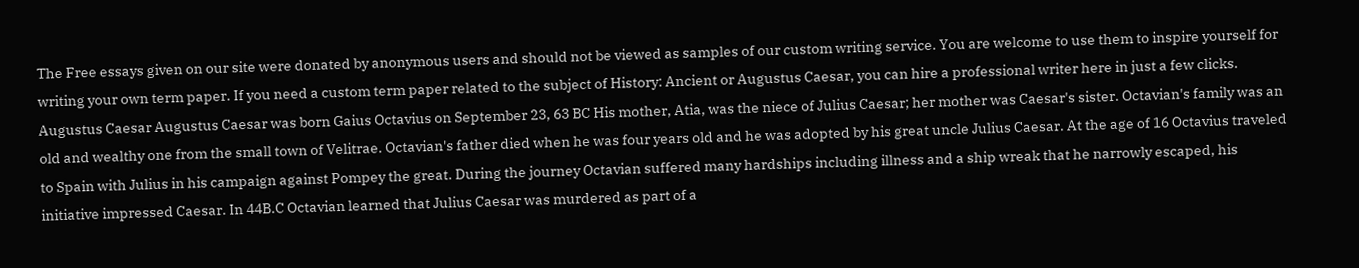The Free essays given on our site were donated by anonymous users and should not be viewed as samples of our custom writing service. You are welcome to use them to inspire yourself for writing your own term paper. If you need a custom term paper related to the subject of History: Ancient or Augustus Caesar, you can hire a professional writer here in just a few clicks.
Augustus Caesar Augustus Caesar was born Gaius Octavius on September 23, 63 BC His mother, Atia, was the niece of Julius Caesar; her mother was Caesar's sister. Octavian's family was an old and wealthy one from the small town of Velitrae. Octavian's father died when he was four years old and he was adopted by his great uncle Julius Caesar. At the age of 16 Octavius traveled to Spain with Julius in his campaign against Pompey the great. During the journey Octavian suffered many hardships including illness and a ship wreak that he narrowly escaped, his initiative impressed Caesar. In 44B.C Octavian learned that Julius Caesar was murdered as part of a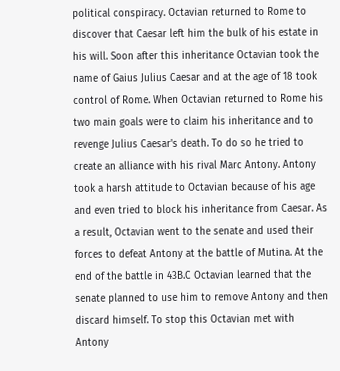political conspiracy. Octavian returned to Rome to discover that Caesar left him the bulk of his estate in his will. Soon after this inheritance Octavian took the name of Gaius Julius Caesar and at the age of 18 took control of Rome. When Octavian returned to Rome his two main goals were to claim his inheritance and to revenge Julius Caesar's death. To do so he tried to create an alliance with his rival Marc Antony. Antony took a harsh attitude to Octavian because of his age and even tried to block his inheritance from Caesar. As a result, Octavian went to the senate and used their forces to defeat Antony at the battle of Mutina. At the end of the battle in 43B.C Octavian learned that the senate planned to use him to remove Antony and then discard himself. To stop this Octavian met with Antony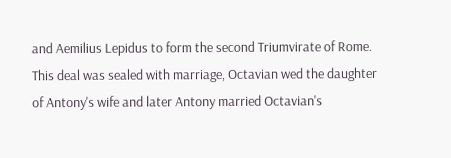and Aemilius Lepidus to form the second Triumvirate of Rome. This deal was sealed with marriage, Octavian wed the daughter of Antony's wife and later Antony married Octavian's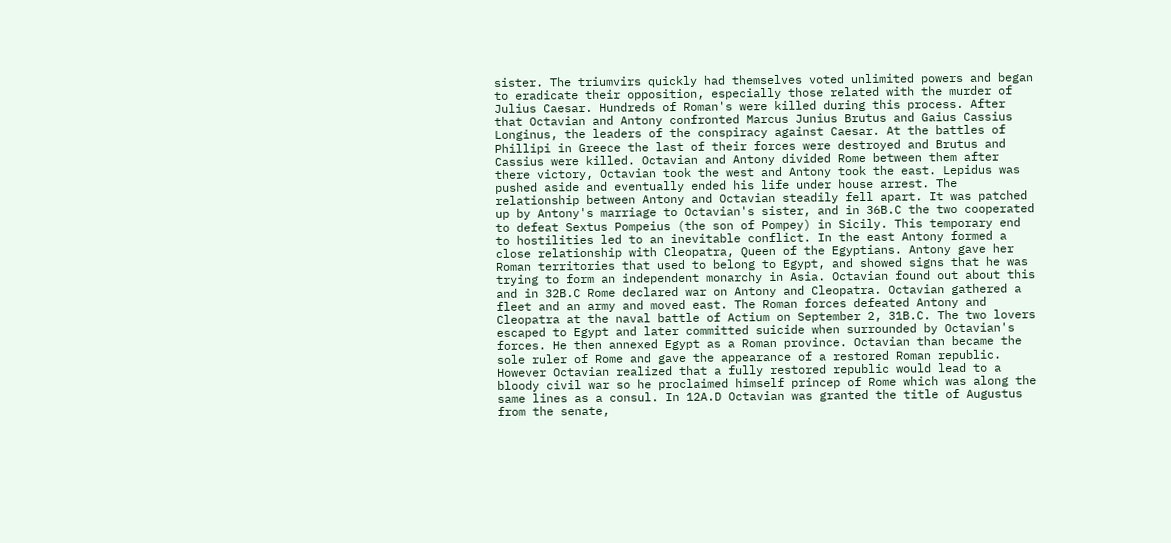sister. The triumvirs quickly had themselves voted unlimited powers and began to eradicate their opposition, especially those related with the murder of Julius Caesar. Hundreds of Roman's were killed during this process. After that Octavian and Antony confronted Marcus Junius Brutus and Gaius Cassius Longinus, the leaders of the conspiracy against Caesar. At the battles of Phillipi in Greece the last of their forces were destroyed and Brutus and Cassius were killed. Octavian and Antony divided Rome between them after there victory, Octavian took the west and Antony took the east. Lepidus was pushed aside and eventually ended his life under house arrest. The relationship between Antony and Octavian steadily fell apart. It was patched up by Antony's marriage to Octavian's sister, and in 36B.C the two cooperated to defeat Sextus Pompeius (the son of Pompey) in Sicily. This temporary end to hostilities led to an inevitable conflict. In the east Antony formed a close relationship with Cleopatra, Queen of the Egyptians. Antony gave her Roman territories that used to belong to Egypt, and showed signs that he was trying to form an independent monarchy in Asia. Octavian found out about this and in 32B.C Rome declared war on Antony and Cleopatra. Octavian gathered a fleet and an army and moved east. The Roman forces defeated Antony and Cleopatra at the naval battle of Actium on September 2, 31B.C. The two lovers escaped to Egypt and later committed suicide when surrounded by Octavian's forces. He then annexed Egypt as a Roman province. Octavian than became the sole ruler of Rome and gave the appearance of a restored Roman republic. However Octavian realized that a fully restored republic would lead to a bloody civil war so he proclaimed himself princep of Rome which was along the same lines as a consul. In 12A.D Octavian was granted the title of Augustus from the senate,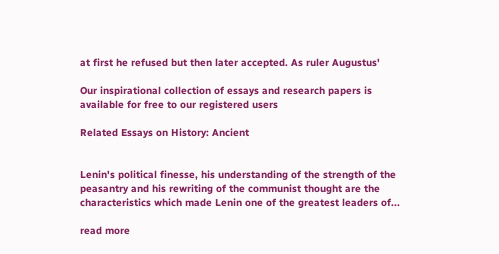at first he refused but then later accepted. As ruler Augustus'

Our inspirational collection of essays and research papers is available for free to our registered users

Related Essays on History: Ancient


Lenin's political finesse, his understanding of the strength of the peasantry and his rewriting of the communist thought are the characteristics which made Lenin one of the greatest leaders of...

read more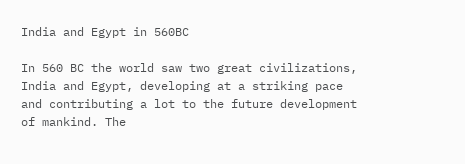India and Egypt in 560BC

In 560 BC the world saw two great civilizations, India and Egypt, developing at a striking pace and contributing a lot to the future development of mankind. The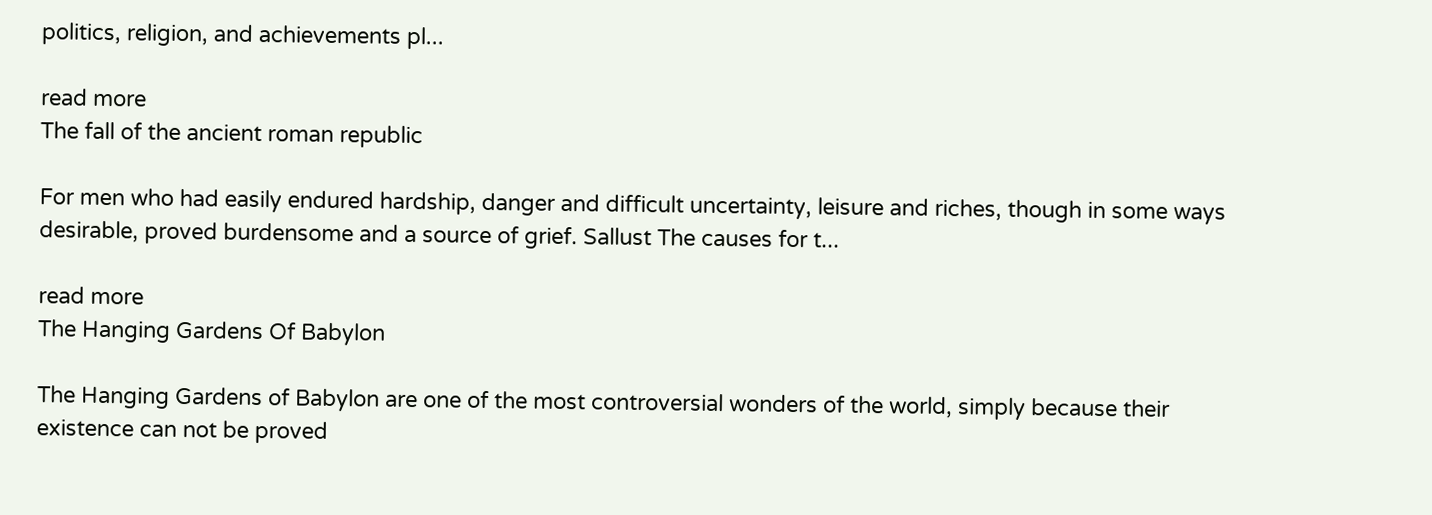politics, religion, and achievements pl...

read more
The fall of the ancient roman republic

For men who had easily endured hardship, danger and difficult uncertainty, leisure and riches, though in some ways desirable, proved burdensome and a source of grief. Sallust The causes for t...

read more
The Hanging Gardens Of Babylon

The Hanging Gardens of Babylon are one of the most controversial wonders of the world, simply because their existence can not be proved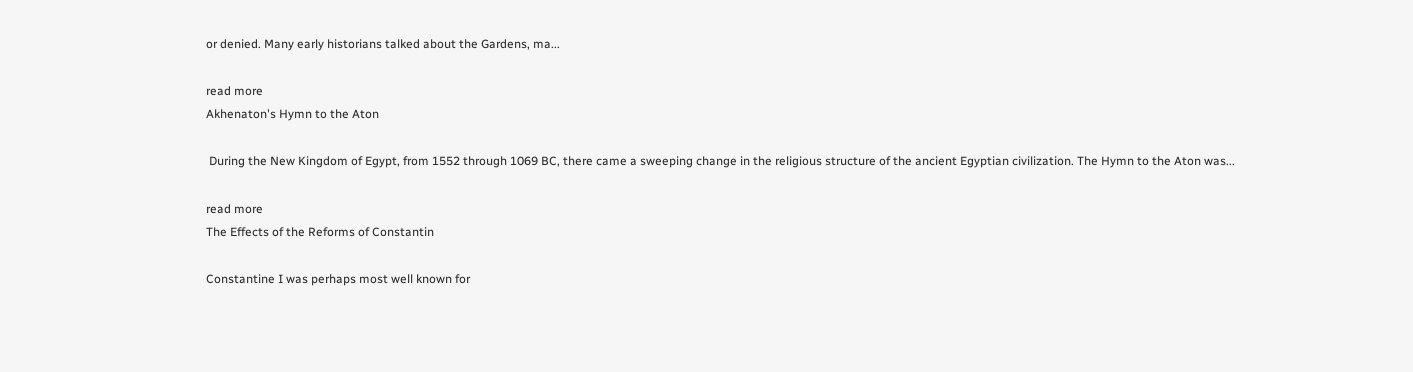or denied. Many early historians talked about the Gardens, ma...

read more
Akhenaton's Hymn to the Aton

 During the New Kingdom of Egypt, from 1552 through 1069 BC, there came a sweeping change in the religious structure of the ancient Egyptian civilization. The Hymn to the Aton was...

read more
The Effects of the Reforms of Constantin

Constantine I was perhaps most well known for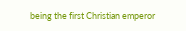being the first Christian emperor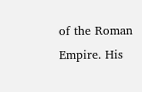of the Roman Empire. His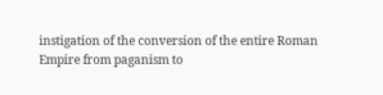instigation of the conversion of the entire Roman Empire from paganism to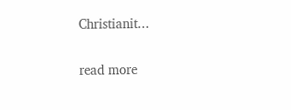Christianit...

read more